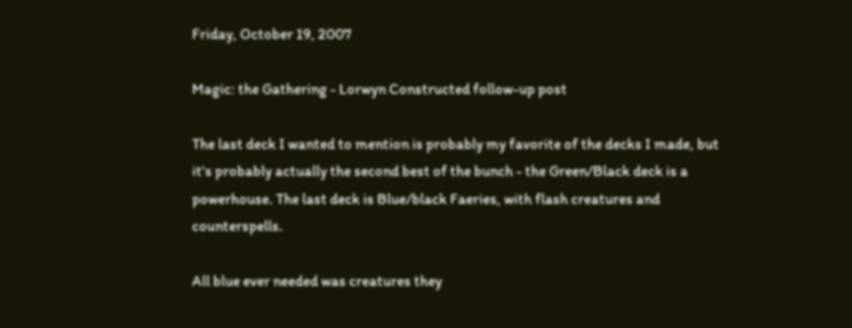Friday, October 19, 2007

Magic: the Gathering - Lorwyn Constructed follow-up post

The last deck I wanted to mention is probably my favorite of the decks I made, but it's probably actually the second best of the bunch - the Green/Black deck is a powerhouse. The last deck is Blue/black Faeries, with flash creatures and counterspells.

All blue ever needed was creatures they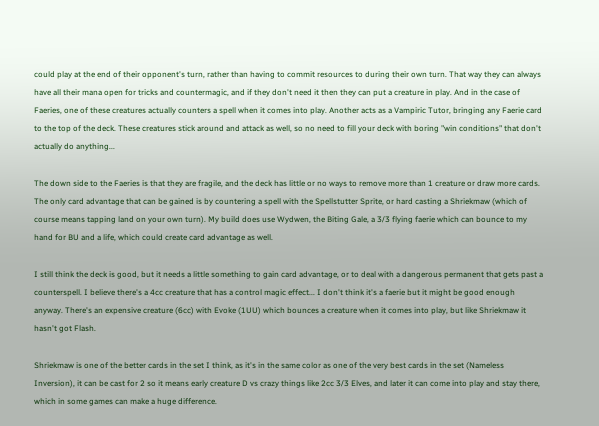could play at the end of their opponent's turn, rather than having to commit resources to during their own turn. That way they can always have all their mana open for tricks and countermagic, and if they don't need it then they can put a creature in play. And in the case of Faeries, one of these creatures actually counters a spell when it comes into play. Another acts as a Vampiric Tutor, bringing any Faerie card to the top of the deck. These creatures stick around and attack as well, so no need to fill your deck with boring "win conditions" that don't actually do anything...

The down side to the Faeries is that they are fragile, and the deck has little or no ways to remove more than 1 creature or draw more cards. The only card advantage that can be gained is by countering a spell with the Spellstutter Sprite, or hard casting a Shriekmaw (which of course means tapping land on your own turn). My build does use Wydwen, the Biting Gale, a 3/3 flying faerie which can bounce to my hand for BU and a life, which could create card advantage as well.

I still think the deck is good, but it needs a little something to gain card advantage, or to deal with a dangerous permanent that gets past a counterspell. I believe there's a 4cc creature that has a control magic effect... I don't think it's a faerie but it might be good enough anyway. There's an expensive creature (6cc) with Evoke (1UU) which bounces a creature when it comes into play, but like Shriekmaw it hasn't got Flash.

Shriekmaw is one of the better cards in the set I think, as it's in the same color as one of the very best cards in the set (Nameless Inversion), it can be cast for 2 so it means early creature D vs crazy things like 2cc 3/3 Elves, and later it can come into play and stay there, which in some games can make a huge difference.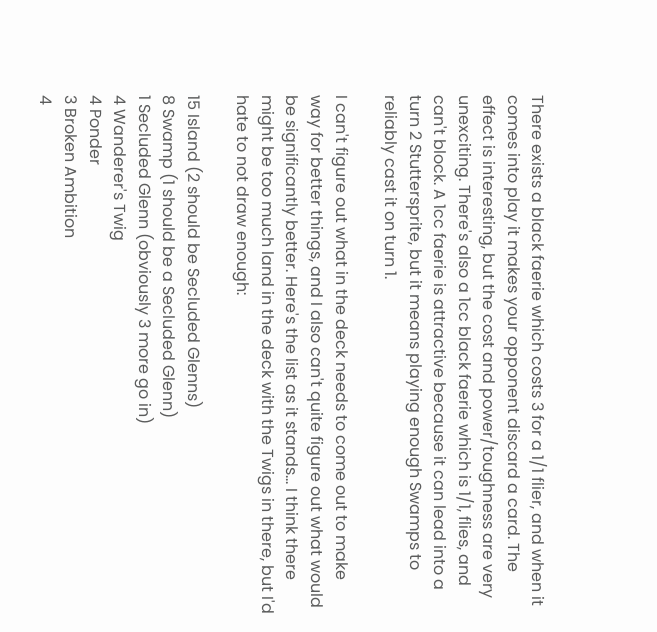There exists a black faerie which costs 3 for a 1/1 flier, and when it comes into play it makes your opponent discard a card. The effect is interesting, but the cost and power/toughness are very unexciting. There's also a 1cc black faerie which is 1/1, flies, and can't block. A 1cc faerie is attractive because it can lead into a turn 2 Stuttersprite, but it means playing enough Swamps to reliably cast it on turn 1.

I can't figure out what in the deck needs to come out to make way for better things, and I also can't quite figure out what would be significantly better. Here's the list as it stands... I think there might be too much land in the deck with the Twigs in there, but I'd hate to not draw enough:

15 Island (2 should be Secluded Glenns)
8 Swamp (1 should be a Secluded Glenn)
1 Secluded Glenn (obviously 3 more go in)
4 Wanderer's Twig
4 Ponder
3 Broken Ambition
4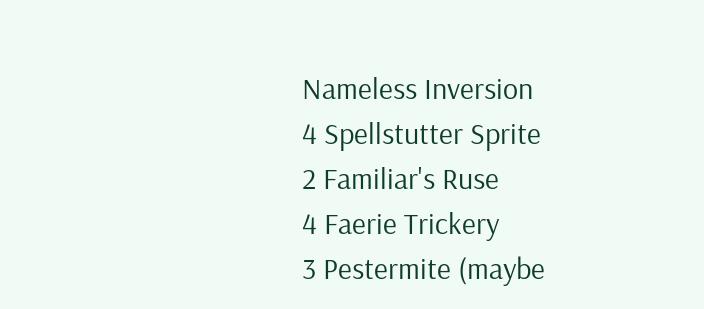Nameless Inversion
4 Spellstutter Sprite
2 Familiar's Ruse
4 Faerie Trickery
3 Pestermite (maybe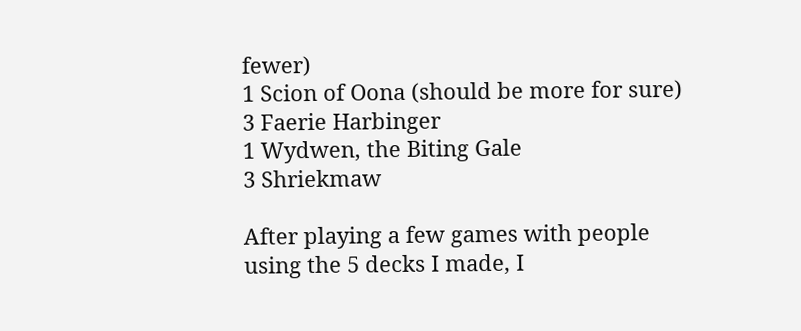fewer)
1 Scion of Oona (should be more for sure)
3 Faerie Harbinger
1 Wydwen, the Biting Gale
3 Shriekmaw

After playing a few games with people using the 5 decks I made, I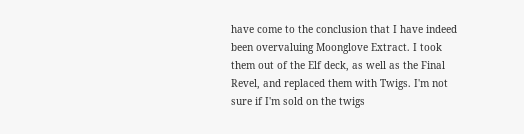have come to the conclusion that I have indeed been overvaluing Moonglove Extract. I took them out of the Elf deck, as well as the Final Revel, and replaced them with Twigs. I'm not sure if I'm sold on the twigs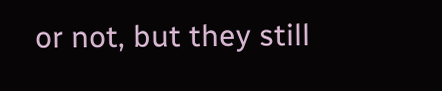or not, but they still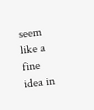seem like a fine idea in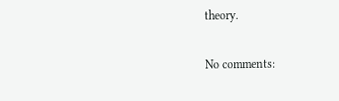theory.

No comments: